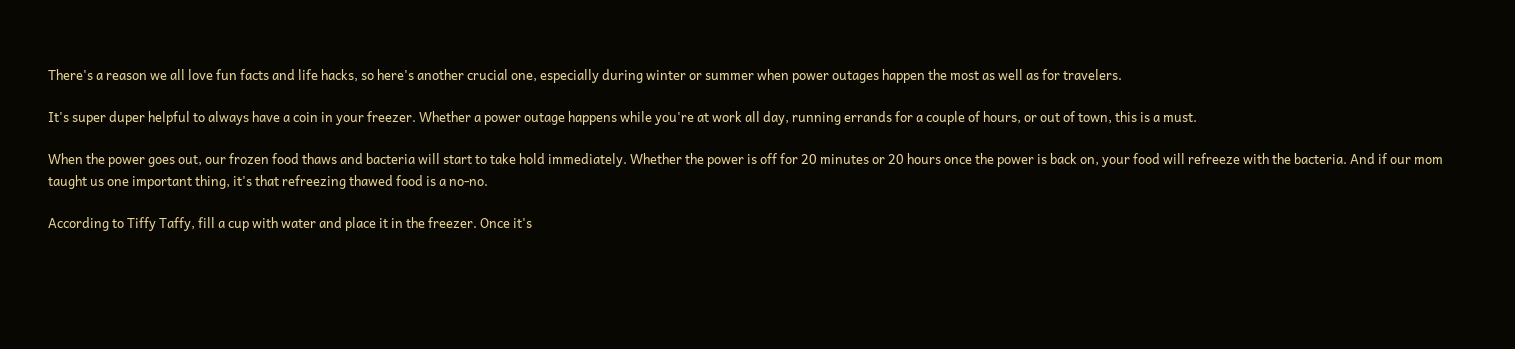There's a reason we all love fun facts and life hacks, so here's another crucial one, especially during winter or summer when power outages happen the most as well as for travelers.

It's super duper helpful to always have a coin in your freezer. Whether a power outage happens while you're at work all day, running errands for a couple of hours, or out of town, this is a must.

When the power goes out, our frozen food thaws and bacteria will start to take hold immediately. Whether the power is off for 20 minutes or 20 hours once the power is back on, your food will refreeze with the bacteria. And if our mom taught us one important thing, it's that refreezing thawed food is a no-no.

According to Tiffy Taffy, fill a cup with water and place it in the freezer. Once it's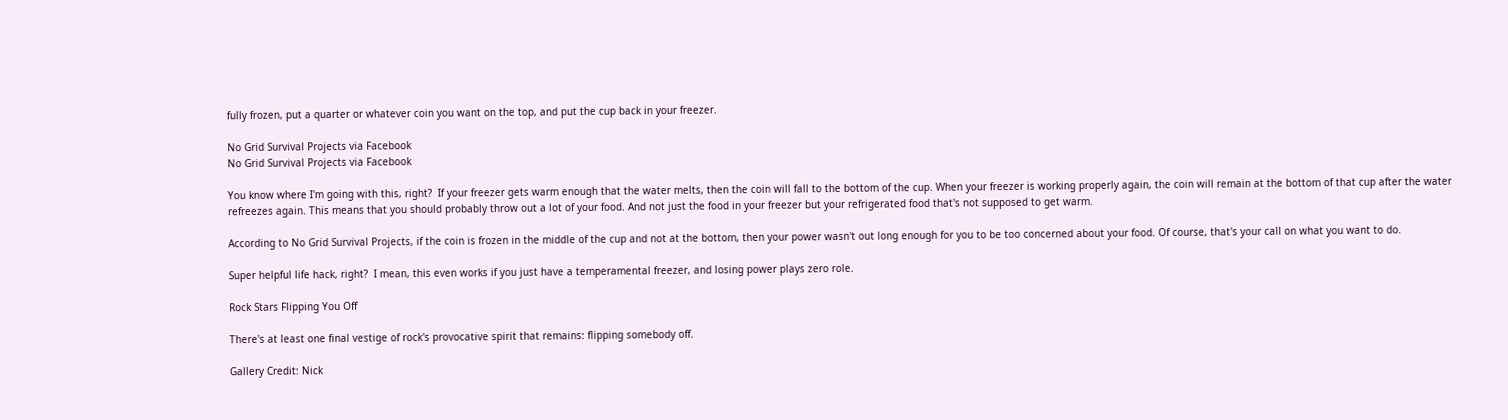fully frozen, put a quarter or whatever coin you want on the top, and put the cup back in your freezer.

No Grid Survival Projects via Facebook
No Grid Survival Projects via Facebook

You know where I'm going with this, right?  If your freezer gets warm enough that the water melts, then the coin will fall to the bottom of the cup. When your freezer is working properly again, the coin will remain at the bottom of that cup after the water refreezes again. This means that you should probably throw out a lot of your food. And not just the food in your freezer but your refrigerated food that's not supposed to get warm.

According to No Grid Survival Projects, if the coin is frozen in the middle of the cup and not at the bottom, then your power wasn't out long enough for you to be too concerned about your food. Of course, that's your call on what you want to do.

Super helpful life hack, right?  I mean, this even works if you just have a temperamental freezer, and losing power plays zero role.

Rock Stars Flipping You Off

There's at least one final vestige of rock's provocative spirit that remains: flipping somebody off.

Gallery Credit: Nick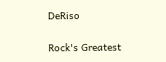DeRiso

Rock's Greatest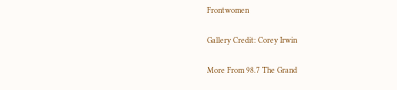Frontwomen

Gallery Credit: Corey Irwin

More From 98.7 The Grand